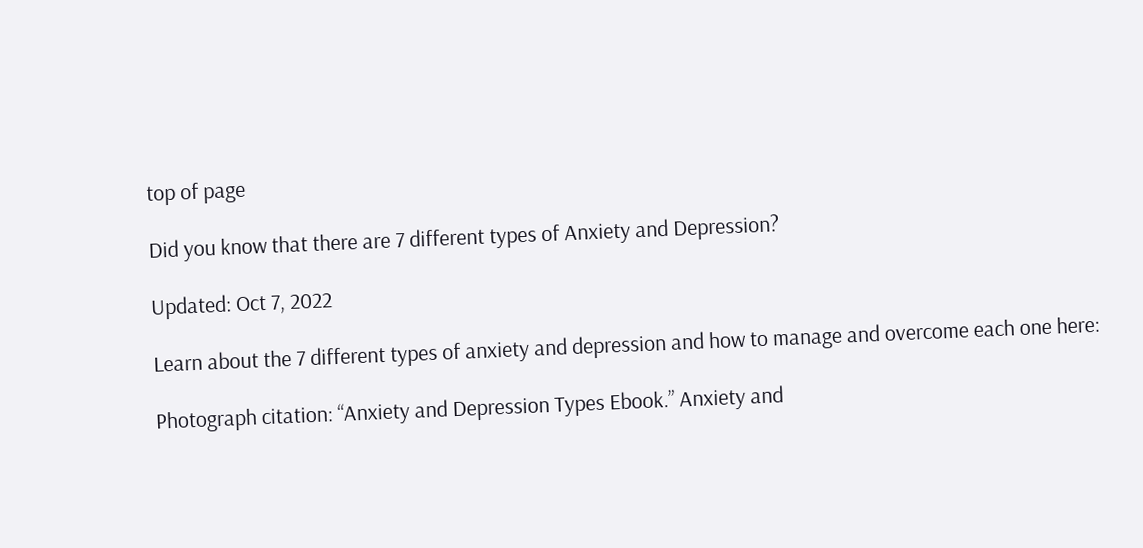top of page

Did you know that there are 7 different types of Anxiety and Depression?

Updated: Oct 7, 2022

Learn about the 7 different types of anxiety and depression and how to manage and overcome each one here:

Photograph citation: “Anxiety and Depression Types Ebook.” Anxiety and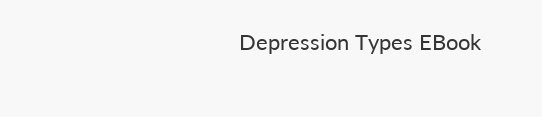Depression Types EBook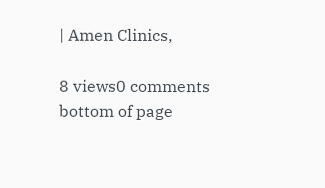| Amen Clinics,

8 views0 comments
bottom of page